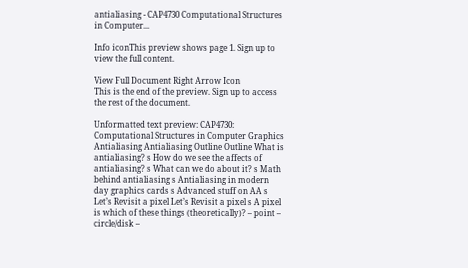antialiasing - CAP4730 Computational Structures in Computer...

Info iconThis preview shows page 1. Sign up to view the full content.

View Full Document Right Arrow Icon
This is the end of the preview. Sign up to access the rest of the document.

Unformatted text preview: CAP4730: Computational Structures in Computer Graphics Antialiasing Antialiasing Outline Outline What is antialiasing? s How do we see the affects of antialiasing? s What can we do about it? s Math behind antialiasing s Antialiasing in modern day graphics cards s Advanced stuff on AA s Let’s Revisit a pixel Let’s Revisit a pixel s A pixel is which of these things (theoretically)? – point – circle/disk –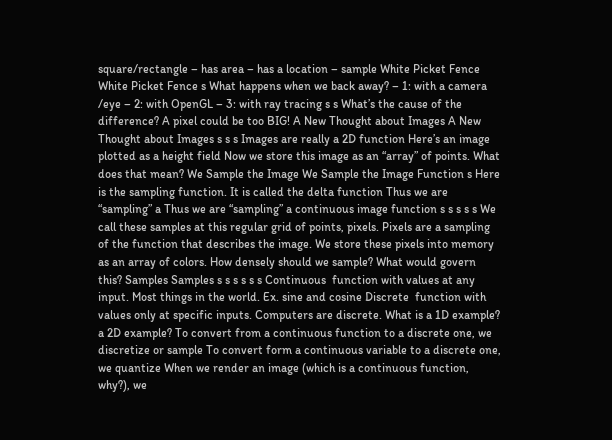square/rectangle – has area – has a location – sample White Picket Fence White Picket Fence s What happens when we back away? – 1: with a camera /eye – 2: with OpenGL – 3: with ray tracing s s What’s the cause of the difference? A pixel could be too BIG! A New Thought about Images A New Thought about Images s s s Images are really a 2D function Here’s an image plotted as a height field Now we store this image as an “array” of points. What does that mean? We Sample the Image We Sample the Image Function s Here is the sampling function. It is called the delta function Thus we are “sampling” a Thus we are “sampling” a continuous image function s s s s s We call these samples at this regular grid of points, pixels. Pixels are a sampling of the function that describes the image. We store these pixels into memory as an array of colors. How densely should we sample? What would govern this? Samples Samples s s s s s s Continuous  function with values at any input. Most things in the world. Ex. sine and cosine Discrete  function with values only at specific inputs. Computers are discrete. What is a 1D example? a 2D example? To convert from a continuous function to a discrete one, we discretize or sample To convert form a continuous variable to a discrete one, we quantize When we render an image (which is a continuous function, why?), we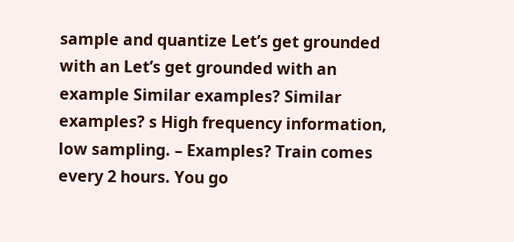sample and quantize Let’s get grounded with an Let’s get grounded with an example Similar examples? Similar examples? s High frequency information, low sampling. – Examples? Train comes every 2 hours. You go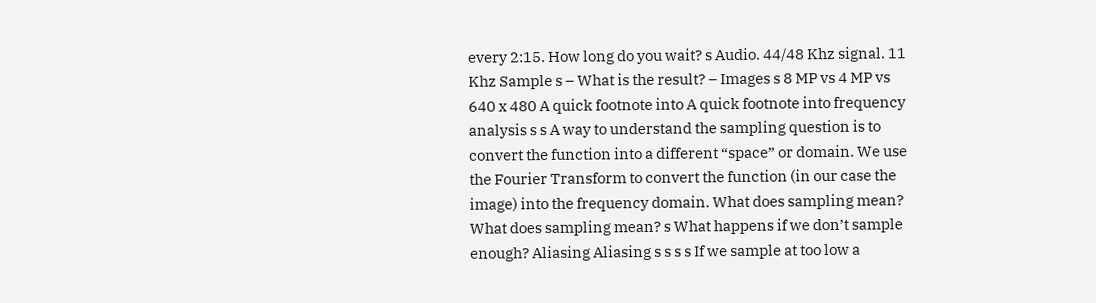every 2:15. How long do you wait? s Audio. 44/48 Khz signal. 11 Khz Sample s – What is the result? – Images s 8 MP vs 4 MP vs 640 x 480 A quick footnote into A quick footnote into frequency analysis s s A way to understand the sampling question is to convert the function into a different “space” or domain. We use the Fourier Transform to convert the function (in our case the image) into the frequency domain. What does sampling mean? What does sampling mean? s What happens if we don’t sample enough? Aliasing Aliasing s s s s If we sample at too low a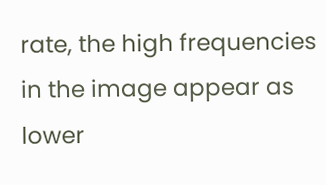rate, the high frequencies in the image appear as lower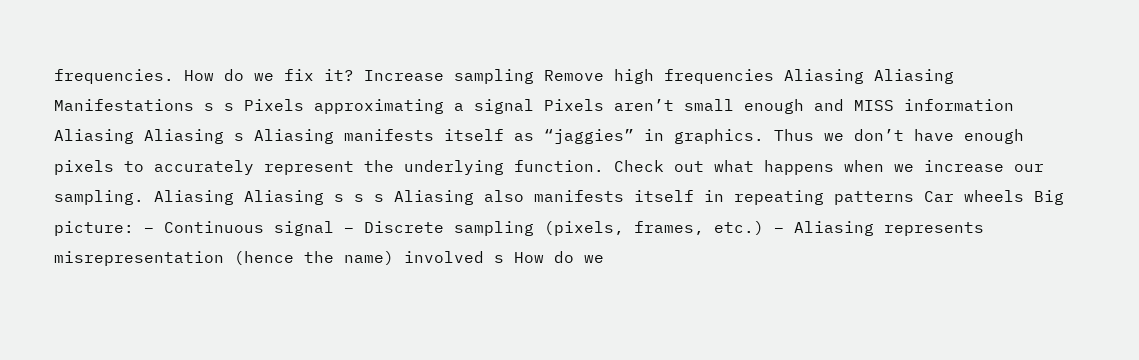frequencies. How do we fix it? Increase sampling Remove high frequencies Aliasing Aliasing Manifestations s s Pixels approximating a signal Pixels aren’t small enough and MISS information Aliasing Aliasing s Aliasing manifests itself as “jaggies” in graphics. Thus we don’t have enough pixels to accurately represent the underlying function. Check out what happens when we increase our sampling. Aliasing Aliasing s s s Aliasing also manifests itself in repeating patterns Car wheels Big picture: – Continuous signal – Discrete sampling (pixels, frames, etc.) – Aliasing represents misrepresentation (hence the name) involved s How do we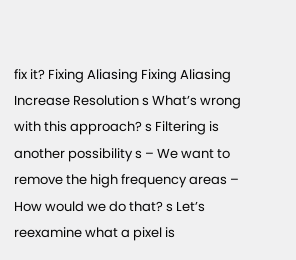fix it? Fixing Aliasing Fixing Aliasing Increase Resolution s What’s wrong with this approach? s Filtering is another possibility s – We want to remove the high frequency areas – How would we do that? s Let’s reexamine what a pixel is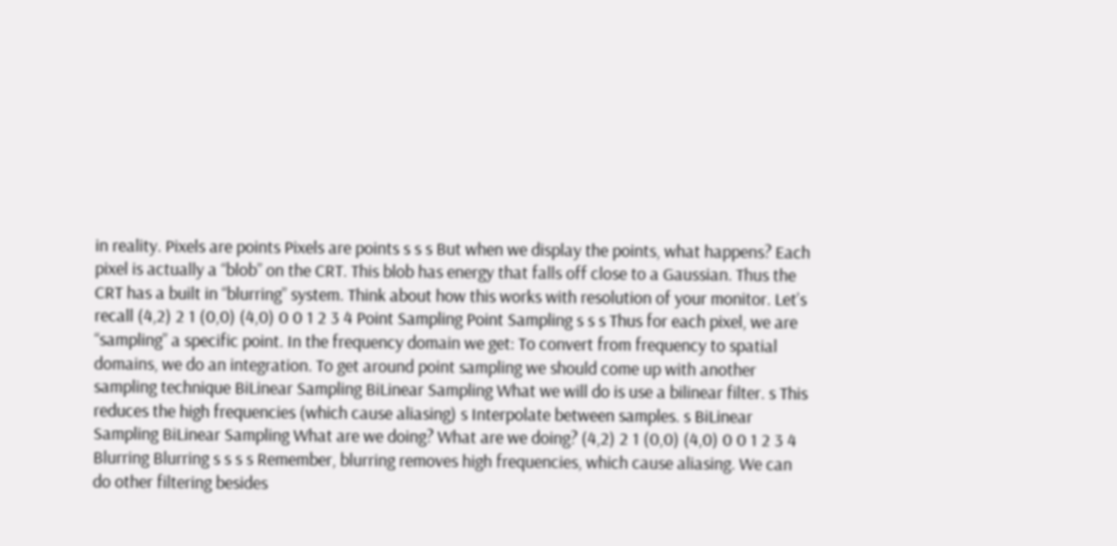in reality. Pixels are points Pixels are points s s s But when we display the points, what happens? Each pixel is actually a “blob” on the CRT. This blob has energy that falls off close to a Gaussian. Thus the CRT has a built in “blurring” system. Think about how this works with resolution of your monitor. Let’s recall (4,2) 2 1 (0,0) (4,0) 0 0 1 2 3 4 Point Sampling Point Sampling s s s Thus for each pixel, we are “sampling” a specific point. In the frequency domain we get: To convert from frequency to spatial domains, we do an integration. To get around point sampling we should come up with another sampling technique BiLinear Sampling BiLinear Sampling What we will do is use a bilinear filter. s This reduces the high frequencies (which cause aliasing) s Interpolate between samples. s BiLinear Sampling BiLinear Sampling What are we doing? What are we doing? (4,2) 2 1 (0,0) (4,0) 0 0 1 2 3 4 Blurring Blurring s s s s Remember, blurring removes high frequencies, which cause aliasing. We can do other filtering besides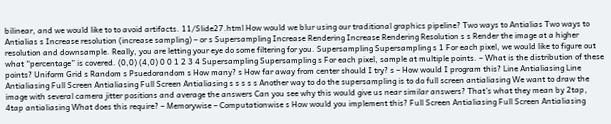bilinear, and we would like to to avoid artifacts. 11/Slide27.html How would we blur using our traditional graphics pipeline? Two ways to Antialias Two ways to Antialias s Increase resolution (increase sampling) – or s Supersampling Increase Rendering Increase Rendering Resolution s s Render the image at a higher resolution and downsample. Really, you are letting your eye do some filtering for you. Supersampling Supersampling s 1 For each pixel, we would like to figure out what “percentage” is covered. (0,0) (4,0) 0 0 1 2 3 4 Supersampling Supersampling s For each pixel, sample at multiple points. – What is the distribution of these points? Uniform Grid s Random s Psuedorandom s How many? s How far away from center should I try? s – How would I program this? Line Antialiasing Line Antialiasing Full Screen Antialiasing Full Screen Antialiasing s s s s s Another way to do the supersampling is to do full screen antialiasing We want to draw the image with several camera jitter positions and average the answers Can you see why this would give us near similar answers? That’s what they mean by 2tap, 4tap antialiasing What does this require? – Memorywise – Computationwise s How would you implement this? Full Screen Antialiasing Full Screen Antialiasing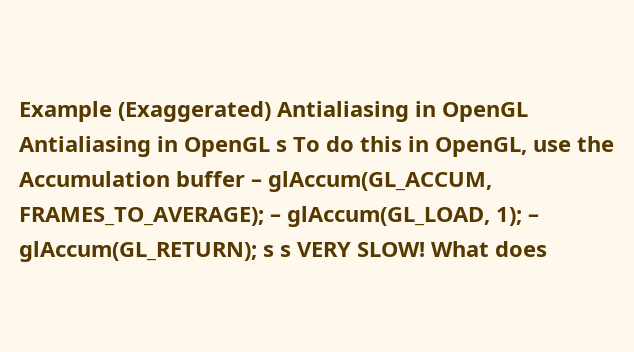Example (Exaggerated) Antialiasing in OpenGL Antialiasing in OpenGL s To do this in OpenGL, use the Accumulation buffer – glAccum(GL_ACCUM, FRAMES_TO_AVERAGE); – glAccum(GL_LOAD, 1); – glAccum(GL_RETURN); s s VERY SLOW! What does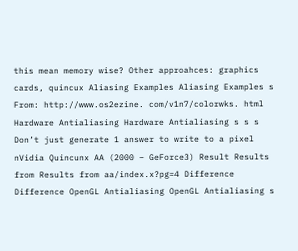this mean memory wise? Other approahces: graphics cards, quincux Aliasing Examples Aliasing Examples s From: http://www.os2ezine. com/v1n7/colorwks. html Hardware Antialiasing Hardware Antialiasing s s s Don’t just generate 1 answer to write to a pixel nVidia Quincunx AA (2000 – GeForce3) Result Results from Results from aa/index.x?pg=4 Difference Difference OpenGL Antialiasing OpenGL Antialiasing s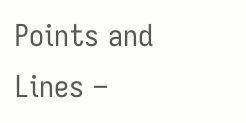Points and Lines –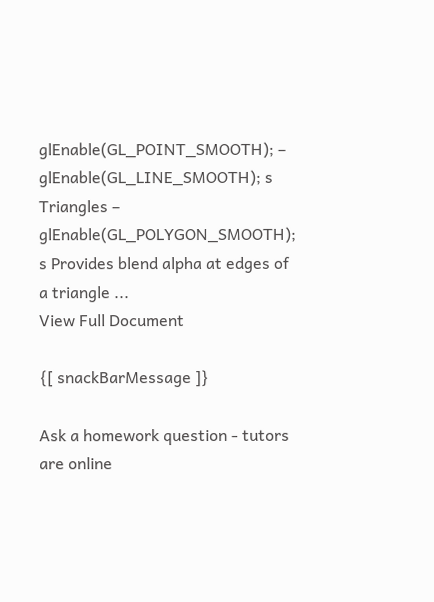glEnable(GL_POINT_SMOOTH); – glEnable(GL_LINE_SMOOTH); s Triangles – glEnable(GL_POLYGON_SMOOTH); s Provides blend alpha at edges of a triangle ...
View Full Document

{[ snackBarMessage ]}

Ask a homework question - tutors are online